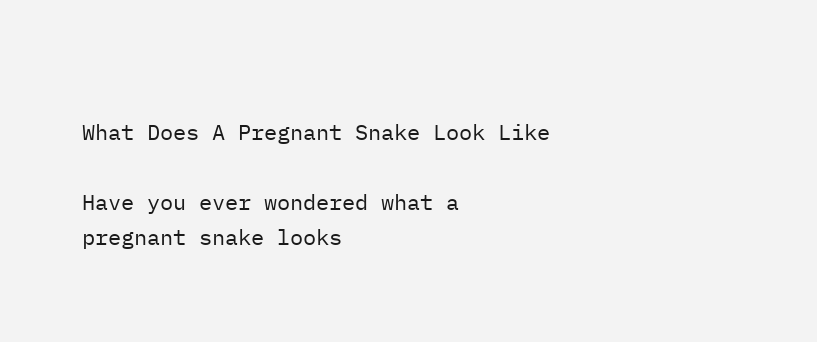What Does A Pregnant Snake Look Like

Have you ever wondered what a pregnant snake looks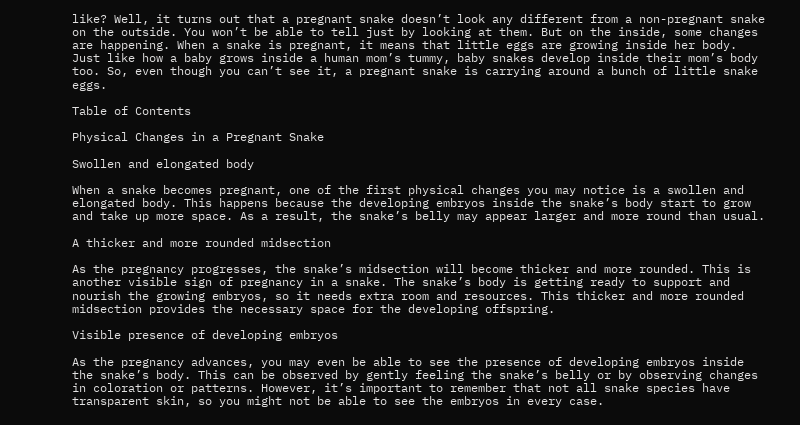like? Well, it turns out that a pregnant snake doesn’t look any different from a non-pregnant snake on the outside. You won’t be able to tell just by looking at them. But on the inside, some changes are happening. When a snake is pregnant, it means that little eggs are growing inside her body. Just like how a baby grows inside a human mom’s tummy, baby snakes develop inside their mom’s body too. So, even though you can’t see it, a pregnant snake is carrying around a bunch of little snake eggs.

Table of Contents

Physical Changes in a Pregnant Snake

Swollen and elongated body

When a snake becomes pregnant, one of the first physical changes you may notice is a swollen and elongated body. This happens because the developing embryos inside the snake’s body start to grow and take up more space. As a result, the snake’s belly may appear larger and more round than usual.

A thicker and more rounded midsection

As the pregnancy progresses, the snake’s midsection will become thicker and more rounded. This is another visible sign of pregnancy in a snake. The snake’s body is getting ready to support and nourish the growing embryos, so it needs extra room and resources. This thicker and more rounded midsection provides the necessary space for the developing offspring.

Visible presence of developing embryos

As the pregnancy advances, you may even be able to see the presence of developing embryos inside the snake’s body. This can be observed by gently feeling the snake’s belly or by observing changes in coloration or patterns. However, it’s important to remember that not all snake species have transparent skin, so you might not be able to see the embryos in every case.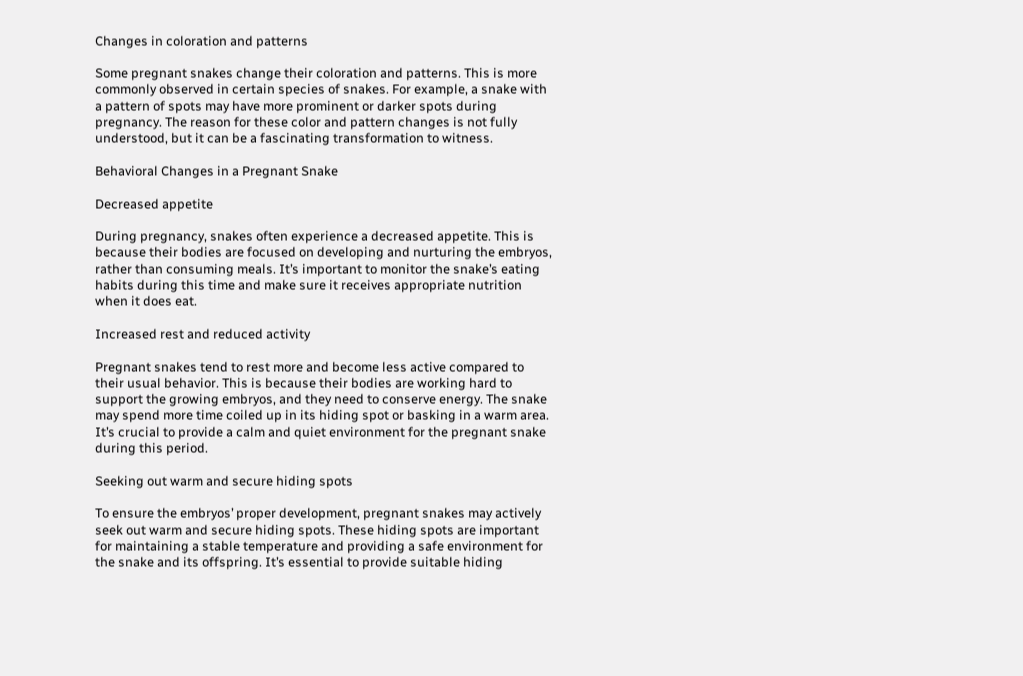Changes in coloration and patterns

Some pregnant snakes change their coloration and patterns. This is more commonly observed in certain species of snakes. For example, a snake with a pattern of spots may have more prominent or darker spots during pregnancy. The reason for these color and pattern changes is not fully understood, but it can be a fascinating transformation to witness.

Behavioral Changes in a Pregnant Snake

Decreased appetite

During pregnancy, snakes often experience a decreased appetite. This is because their bodies are focused on developing and nurturing the embryos, rather than consuming meals. It’s important to monitor the snake’s eating habits during this time and make sure it receives appropriate nutrition when it does eat.

Increased rest and reduced activity

Pregnant snakes tend to rest more and become less active compared to their usual behavior. This is because their bodies are working hard to support the growing embryos, and they need to conserve energy. The snake may spend more time coiled up in its hiding spot or basking in a warm area. It’s crucial to provide a calm and quiet environment for the pregnant snake during this period.

Seeking out warm and secure hiding spots

To ensure the embryos’ proper development, pregnant snakes may actively seek out warm and secure hiding spots. These hiding spots are important for maintaining a stable temperature and providing a safe environment for the snake and its offspring. It’s essential to provide suitable hiding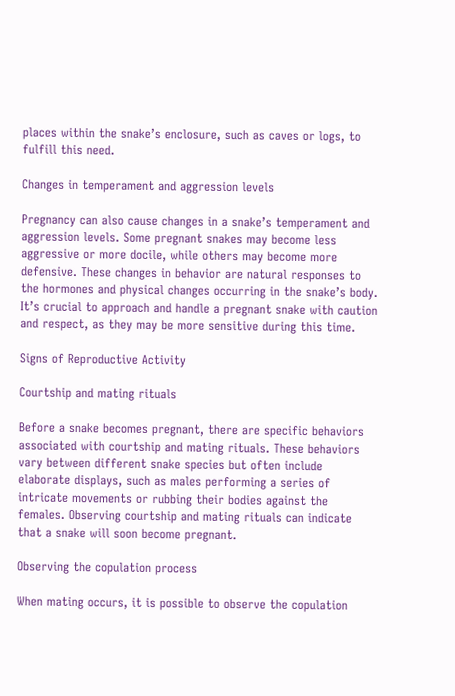places within the snake’s enclosure, such as caves or logs, to fulfill this need.

Changes in temperament and aggression levels

Pregnancy can also cause changes in a snake’s temperament and aggression levels. Some pregnant snakes may become less aggressive or more docile, while others may become more defensive. These changes in behavior are natural responses to the hormones and physical changes occurring in the snake’s body. It’s crucial to approach and handle a pregnant snake with caution and respect, as they may be more sensitive during this time.

Signs of Reproductive Activity

Courtship and mating rituals

Before a snake becomes pregnant, there are specific behaviors associated with courtship and mating rituals. These behaviors vary between different snake species but often include elaborate displays, such as males performing a series of intricate movements or rubbing their bodies against the females. Observing courtship and mating rituals can indicate that a snake will soon become pregnant.

Observing the copulation process

When mating occurs, it is possible to observe the copulation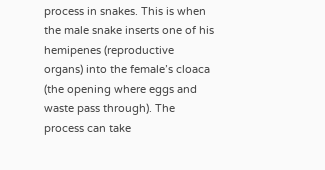process in snakes. This is when the male snake inserts one of his hemipenes (reproductive organs) into the female’s cloaca (the opening where eggs and waste pass through). The process can take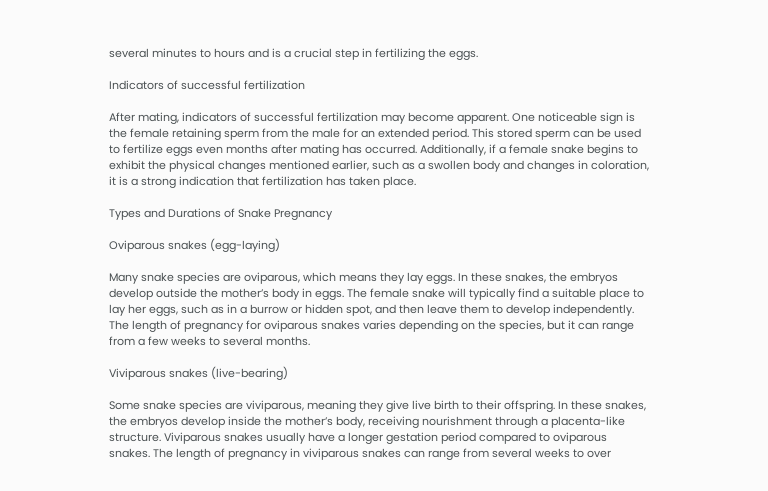several minutes to hours and is a crucial step in fertilizing the eggs.

Indicators of successful fertilization

After mating, indicators of successful fertilization may become apparent. One noticeable sign is the female retaining sperm from the male for an extended period. This stored sperm can be used to fertilize eggs even months after mating has occurred. Additionally, if a female snake begins to exhibit the physical changes mentioned earlier, such as a swollen body and changes in coloration, it is a strong indication that fertilization has taken place.

Types and Durations of Snake Pregnancy

Oviparous snakes (egg-laying)

Many snake species are oviparous, which means they lay eggs. In these snakes, the embryos develop outside the mother’s body in eggs. The female snake will typically find a suitable place to lay her eggs, such as in a burrow or hidden spot, and then leave them to develop independently. The length of pregnancy for oviparous snakes varies depending on the species, but it can range from a few weeks to several months.

Viviparous snakes (live-bearing)

Some snake species are viviparous, meaning they give live birth to their offspring. In these snakes, the embryos develop inside the mother’s body, receiving nourishment through a placenta-like structure. Viviparous snakes usually have a longer gestation period compared to oviparous snakes. The length of pregnancy in viviparous snakes can range from several weeks to over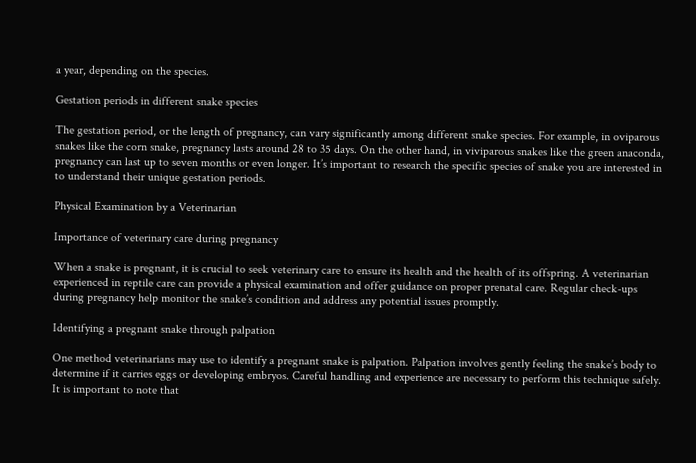a year, depending on the species.

Gestation periods in different snake species

The gestation period, or the length of pregnancy, can vary significantly among different snake species. For example, in oviparous snakes like the corn snake, pregnancy lasts around 28 to 35 days. On the other hand, in viviparous snakes like the green anaconda, pregnancy can last up to seven months or even longer. It’s important to research the specific species of snake you are interested in to understand their unique gestation periods.

Physical Examination by a Veterinarian

Importance of veterinary care during pregnancy

When a snake is pregnant, it is crucial to seek veterinary care to ensure its health and the health of its offspring. A veterinarian experienced in reptile care can provide a physical examination and offer guidance on proper prenatal care. Regular check-ups during pregnancy help monitor the snake’s condition and address any potential issues promptly.

Identifying a pregnant snake through palpation

One method veterinarians may use to identify a pregnant snake is palpation. Palpation involves gently feeling the snake’s body to determine if it carries eggs or developing embryos. Careful handling and experience are necessary to perform this technique safely. It is important to note that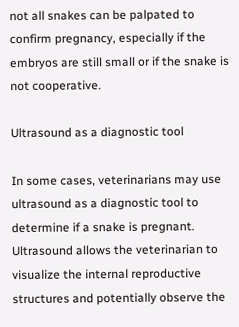not all snakes can be palpated to confirm pregnancy, especially if the embryos are still small or if the snake is not cooperative.

Ultrasound as a diagnostic tool

In some cases, veterinarians may use ultrasound as a diagnostic tool to determine if a snake is pregnant. Ultrasound allows the veterinarian to visualize the internal reproductive structures and potentially observe the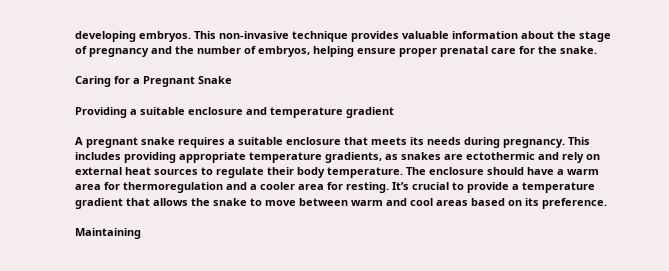developing embryos. This non-invasive technique provides valuable information about the stage of pregnancy and the number of embryos, helping ensure proper prenatal care for the snake.

Caring for a Pregnant Snake

Providing a suitable enclosure and temperature gradient

A pregnant snake requires a suitable enclosure that meets its needs during pregnancy. This includes providing appropriate temperature gradients, as snakes are ectothermic and rely on external heat sources to regulate their body temperature. The enclosure should have a warm area for thermoregulation and a cooler area for resting. It’s crucial to provide a temperature gradient that allows the snake to move between warm and cool areas based on its preference.

Maintaining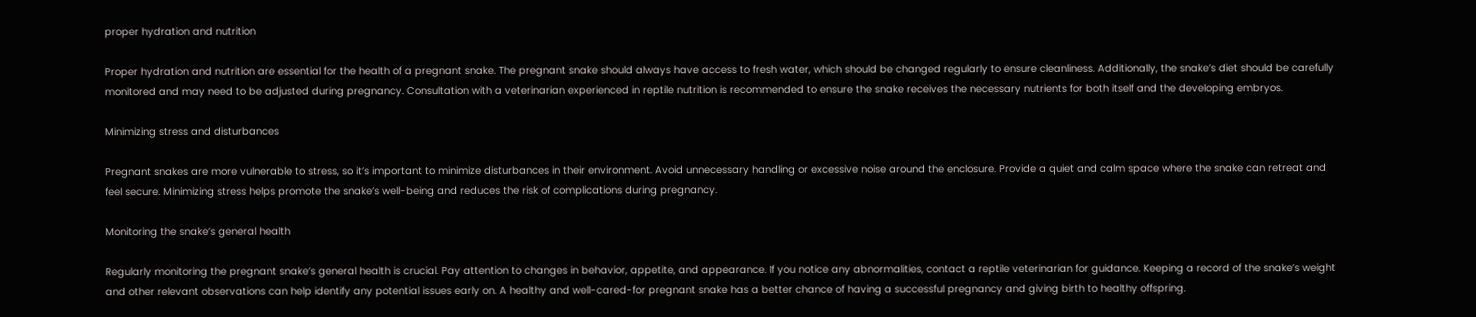proper hydration and nutrition

Proper hydration and nutrition are essential for the health of a pregnant snake. The pregnant snake should always have access to fresh water, which should be changed regularly to ensure cleanliness. Additionally, the snake’s diet should be carefully monitored and may need to be adjusted during pregnancy. Consultation with a veterinarian experienced in reptile nutrition is recommended to ensure the snake receives the necessary nutrients for both itself and the developing embryos.

Minimizing stress and disturbances

Pregnant snakes are more vulnerable to stress, so it’s important to minimize disturbances in their environment. Avoid unnecessary handling or excessive noise around the enclosure. Provide a quiet and calm space where the snake can retreat and feel secure. Minimizing stress helps promote the snake’s well-being and reduces the risk of complications during pregnancy.

Monitoring the snake’s general health

Regularly monitoring the pregnant snake’s general health is crucial. Pay attention to changes in behavior, appetite, and appearance. If you notice any abnormalities, contact a reptile veterinarian for guidance. Keeping a record of the snake’s weight and other relevant observations can help identify any potential issues early on. A healthy and well-cared-for pregnant snake has a better chance of having a successful pregnancy and giving birth to healthy offspring.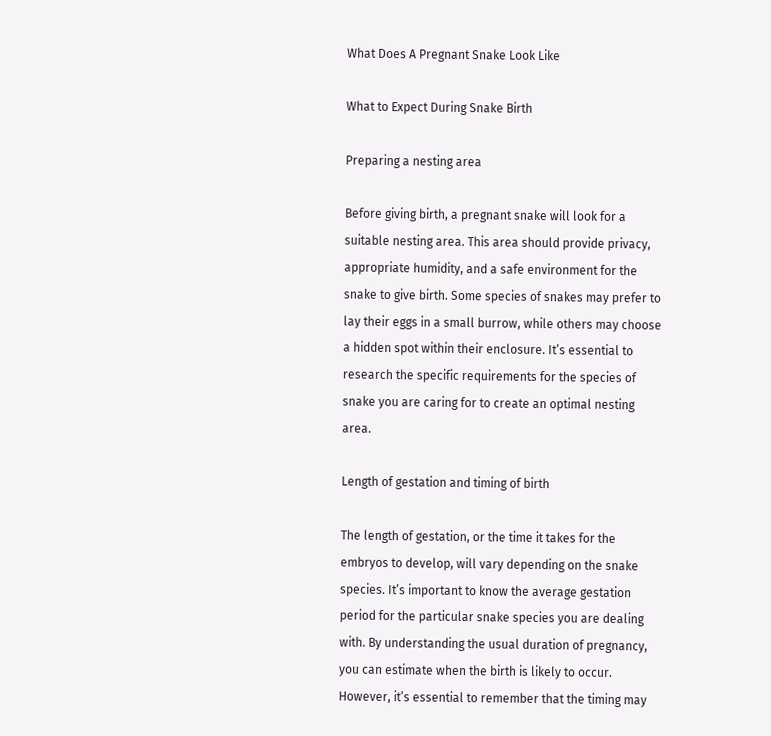What Does A Pregnant Snake Look Like

What to Expect During Snake Birth

Preparing a nesting area

Before giving birth, a pregnant snake will look for a suitable nesting area. This area should provide privacy, appropriate humidity, and a safe environment for the snake to give birth. Some species of snakes may prefer to lay their eggs in a small burrow, while others may choose a hidden spot within their enclosure. It’s essential to research the specific requirements for the species of snake you are caring for to create an optimal nesting area.

Length of gestation and timing of birth

The length of gestation, or the time it takes for the embryos to develop, will vary depending on the snake species. It’s important to know the average gestation period for the particular snake species you are dealing with. By understanding the usual duration of pregnancy, you can estimate when the birth is likely to occur. However, it’s essential to remember that the timing may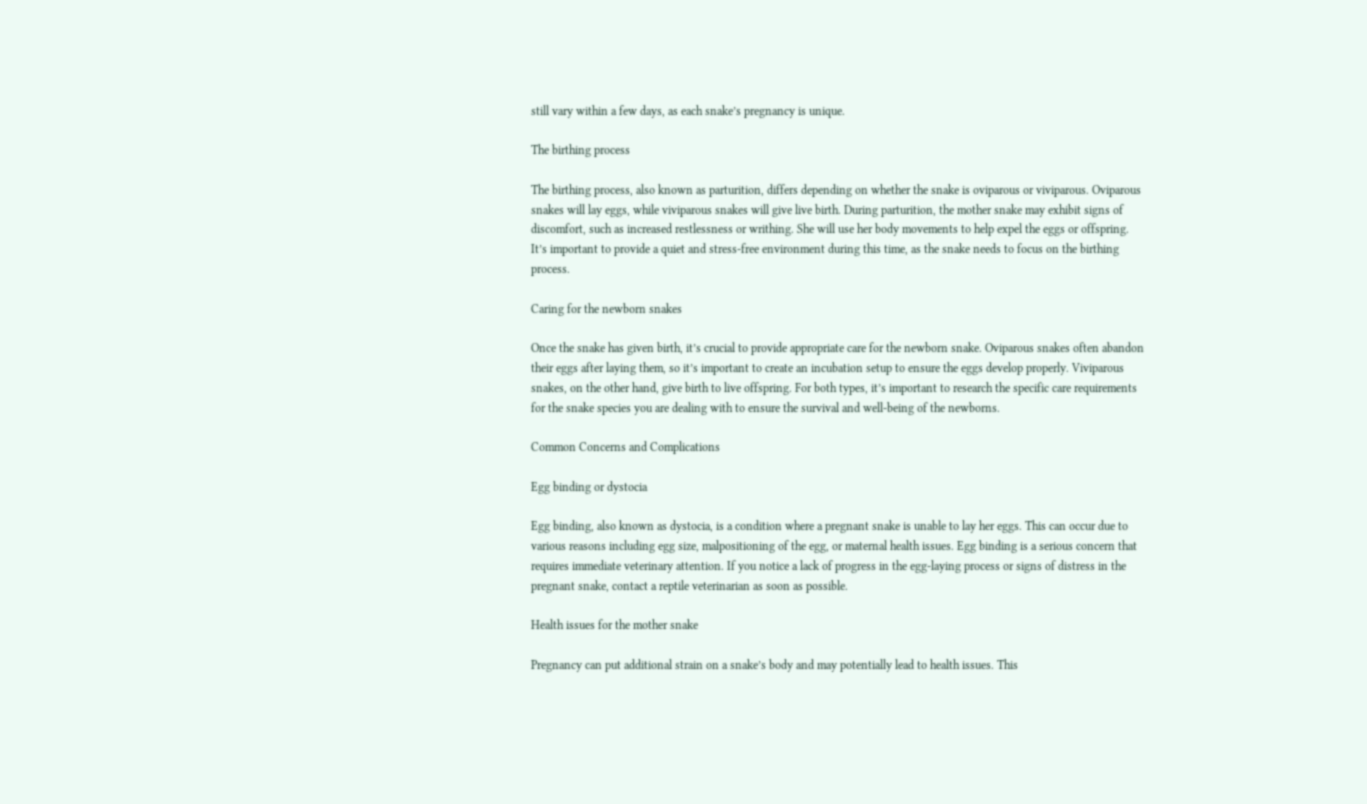still vary within a few days, as each snake’s pregnancy is unique.

The birthing process

The birthing process, also known as parturition, differs depending on whether the snake is oviparous or viviparous. Oviparous snakes will lay eggs, while viviparous snakes will give live birth. During parturition, the mother snake may exhibit signs of discomfort, such as increased restlessness or writhing. She will use her body movements to help expel the eggs or offspring. It’s important to provide a quiet and stress-free environment during this time, as the snake needs to focus on the birthing process.

Caring for the newborn snakes

Once the snake has given birth, it’s crucial to provide appropriate care for the newborn snake. Oviparous snakes often abandon their eggs after laying them, so it’s important to create an incubation setup to ensure the eggs develop properly. Viviparous snakes, on the other hand, give birth to live offspring. For both types, it’s important to research the specific care requirements for the snake species you are dealing with to ensure the survival and well-being of the newborns.

Common Concerns and Complications

Egg binding or dystocia

Egg binding, also known as dystocia, is a condition where a pregnant snake is unable to lay her eggs. This can occur due to various reasons including egg size, malpositioning of the egg, or maternal health issues. Egg binding is a serious concern that requires immediate veterinary attention. If you notice a lack of progress in the egg-laying process or signs of distress in the pregnant snake, contact a reptile veterinarian as soon as possible.

Health issues for the mother snake

Pregnancy can put additional strain on a snake’s body and may potentially lead to health issues. This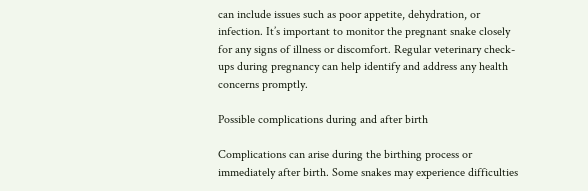can include issues such as poor appetite, dehydration, or infection. It’s important to monitor the pregnant snake closely for any signs of illness or discomfort. Regular veterinary check-ups during pregnancy can help identify and address any health concerns promptly.

Possible complications during and after birth

Complications can arise during the birthing process or immediately after birth. Some snakes may experience difficulties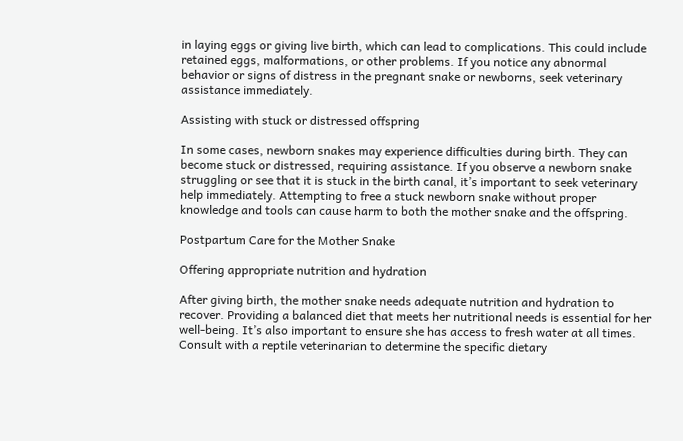in laying eggs or giving live birth, which can lead to complications. This could include retained eggs, malformations, or other problems. If you notice any abnormal behavior or signs of distress in the pregnant snake or newborns, seek veterinary assistance immediately.

Assisting with stuck or distressed offspring

In some cases, newborn snakes may experience difficulties during birth. They can become stuck or distressed, requiring assistance. If you observe a newborn snake struggling or see that it is stuck in the birth canal, it’s important to seek veterinary help immediately. Attempting to free a stuck newborn snake without proper knowledge and tools can cause harm to both the mother snake and the offspring.

Postpartum Care for the Mother Snake

Offering appropriate nutrition and hydration

After giving birth, the mother snake needs adequate nutrition and hydration to recover. Providing a balanced diet that meets her nutritional needs is essential for her well-being. It’s also important to ensure she has access to fresh water at all times. Consult with a reptile veterinarian to determine the specific dietary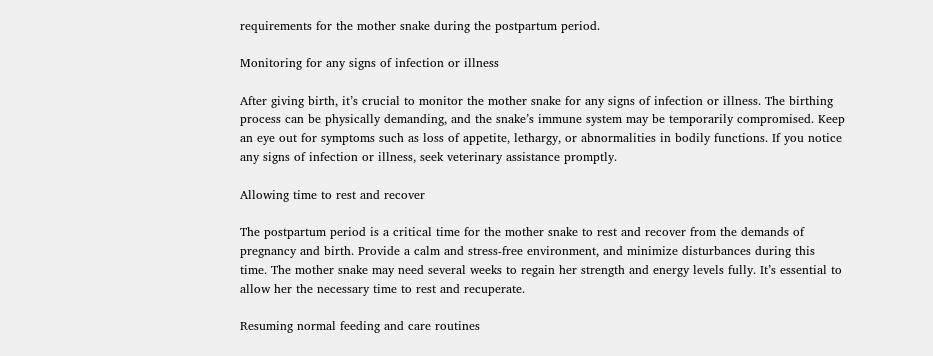requirements for the mother snake during the postpartum period.

Monitoring for any signs of infection or illness

After giving birth, it’s crucial to monitor the mother snake for any signs of infection or illness. The birthing process can be physically demanding, and the snake’s immune system may be temporarily compromised. Keep an eye out for symptoms such as loss of appetite, lethargy, or abnormalities in bodily functions. If you notice any signs of infection or illness, seek veterinary assistance promptly.

Allowing time to rest and recover

The postpartum period is a critical time for the mother snake to rest and recover from the demands of pregnancy and birth. Provide a calm and stress-free environment, and minimize disturbances during this time. The mother snake may need several weeks to regain her strength and energy levels fully. It’s essential to allow her the necessary time to rest and recuperate.

Resuming normal feeding and care routines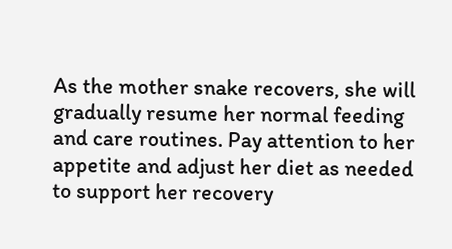As the mother snake recovers, she will gradually resume her normal feeding and care routines. Pay attention to her appetite and adjust her diet as needed to support her recovery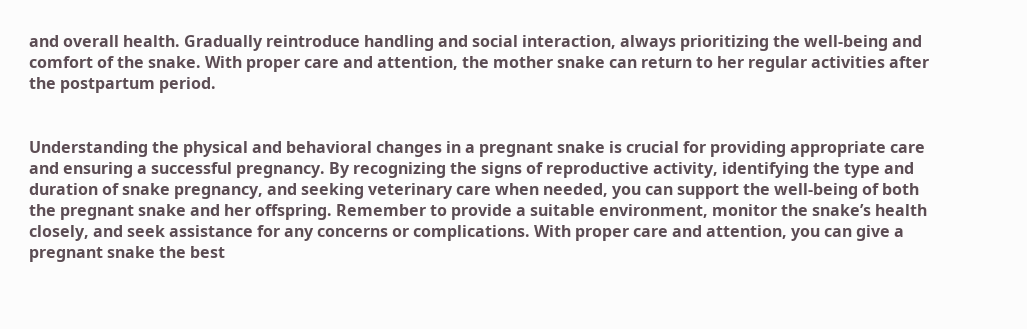and overall health. Gradually reintroduce handling and social interaction, always prioritizing the well-being and comfort of the snake. With proper care and attention, the mother snake can return to her regular activities after the postpartum period.


Understanding the physical and behavioral changes in a pregnant snake is crucial for providing appropriate care and ensuring a successful pregnancy. By recognizing the signs of reproductive activity, identifying the type and duration of snake pregnancy, and seeking veterinary care when needed, you can support the well-being of both the pregnant snake and her offspring. Remember to provide a suitable environment, monitor the snake’s health closely, and seek assistance for any concerns or complications. With proper care and attention, you can give a pregnant snake the best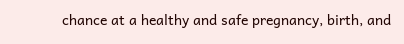chance at a healthy and safe pregnancy, birth, and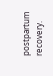postpartum recovery.